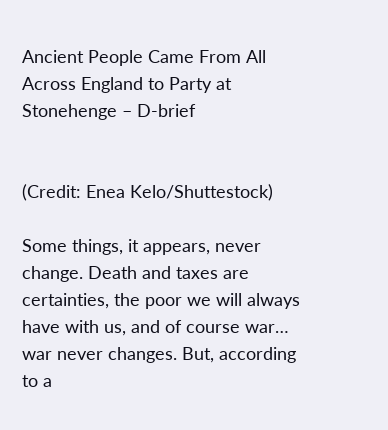Ancient People Came From All Across England to Party at Stonehenge – D-brief


(Credit: Enea Kelo/Shuttestock)

Some things, it appears, never change. Death and taxes are certainties, the poor we will always have with us, and of course war… war never changes. But, according to a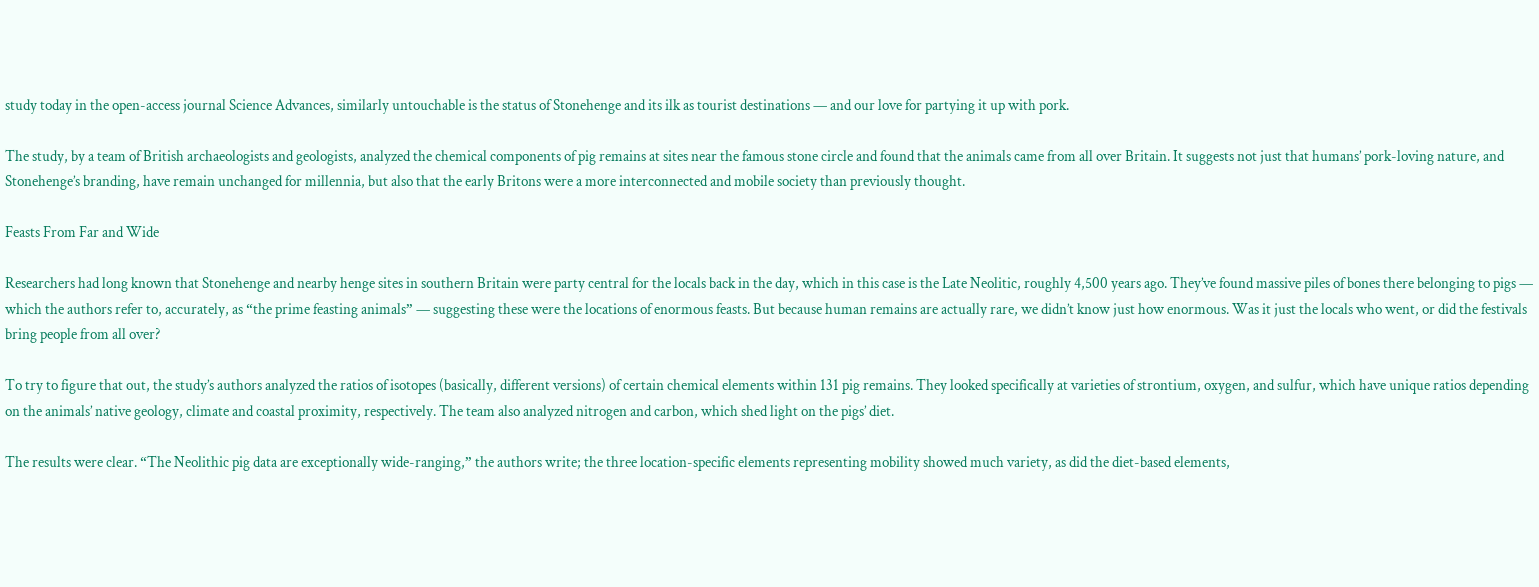study today in the open-access journal Science Advances, similarly untouchable is the status of Stonehenge and its ilk as tourist destinations — and our love for partying it up with pork.

The study, by a team of British archaeologists and geologists, analyzed the chemical components of pig remains at sites near the famous stone circle and found that the animals came from all over Britain. It suggests not just that humans’ pork-loving nature, and Stonehenge’s branding, have remain unchanged for millennia, but also that the early Britons were a more interconnected and mobile society than previously thought.

Feasts From Far and Wide

Researchers had long known that Stonehenge and nearby henge sites in southern Britain were party central for the locals back in the day, which in this case is the Late Neolitic, roughly 4,500 years ago. They’ve found massive piles of bones there belonging to pigs — which the authors refer to, accurately, as “the prime feasting animals” — suggesting these were the locations of enormous feasts. But because human remains are actually rare, we didn’t know just how enormous. Was it just the locals who went, or did the festivals bring people from all over?

To try to figure that out, the study’s authors analyzed the ratios of isotopes (basically, different versions) of certain chemical elements within 131 pig remains. They looked specifically at varieties of strontium, oxygen, and sulfur, which have unique ratios depending on the animals’ native geology, climate and coastal proximity, respectively. The team also analyzed nitrogen and carbon, which shed light on the pigs’ diet.

The results were clear. “The Neolithic pig data are exceptionally wide-ranging,” the authors write; the three location-specific elements representing mobility showed much variety, as did the diet-based elements,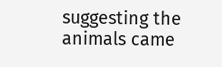suggesting the animals came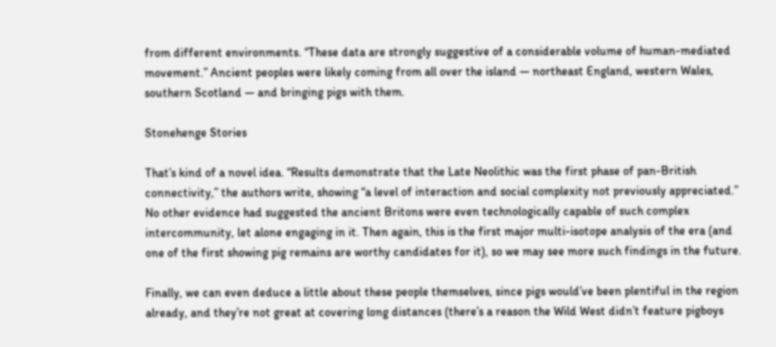from different environments. “These data are strongly suggestive of a considerable volume of human-mediated movement.” Ancient peoples were likely coming from all over the island — northeast England, western Wales, southern Scotland — and bringing pigs with them.

Stonehenge Stories

That’s kind of a novel idea. “Results demonstrate that the Late Neolithic was the first phase of pan-British connectivity,” the authors write, showing “a level of interaction and social complexity not previously appreciated.” No other evidence had suggested the ancient Britons were even technologically capable of such complex intercommunity, let alone engaging in it. Then again, this is the first major multi-isotope analysis of the era (and one of the first showing pig remains are worthy candidates for it), so we may see more such findings in the future.

Finally, we can even deduce a little about these people themselves, since pigs would’ve been plentiful in the region already, and they’re not great at covering long distances (there’s a reason the Wild West didn’t feature pigboys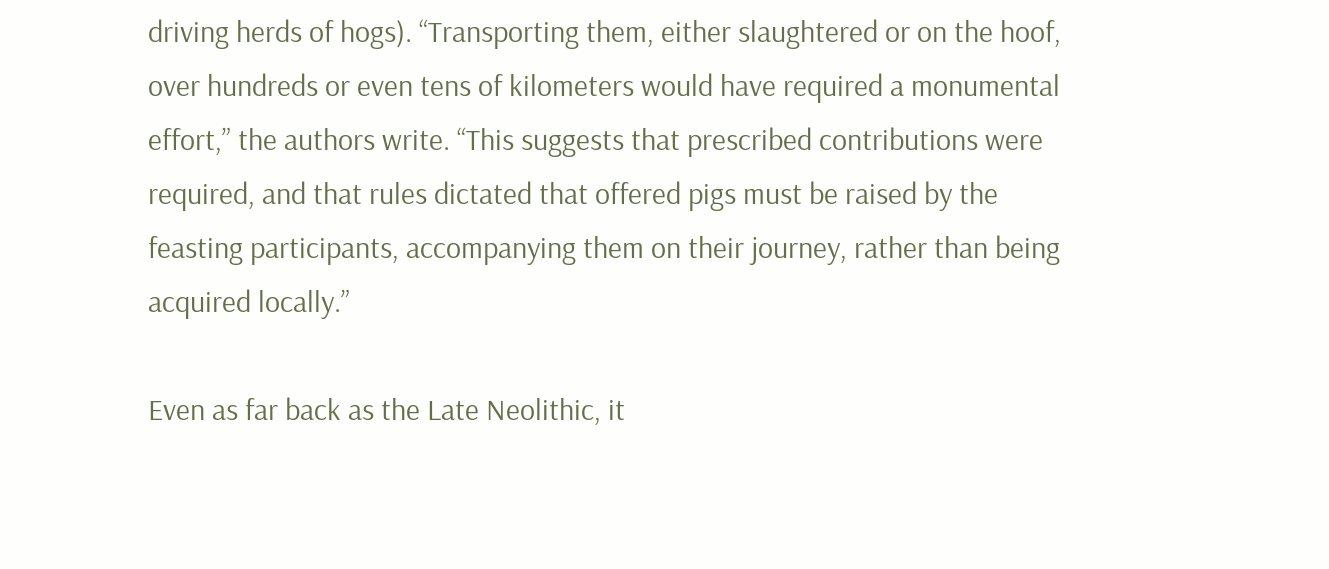driving herds of hogs). “Transporting them, either slaughtered or on the hoof, over hundreds or even tens of kilometers would have required a monumental effort,” the authors write. “This suggests that prescribed contributions were required, and that rules dictated that offered pigs must be raised by the feasting participants, accompanying them on their journey, rather than being acquired locally.”

Even as far back as the Late Neolithic, it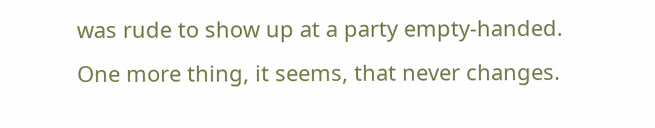was rude to show up at a party empty-handed. One more thing, it seems, that never changes.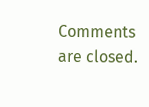Comments are closed.